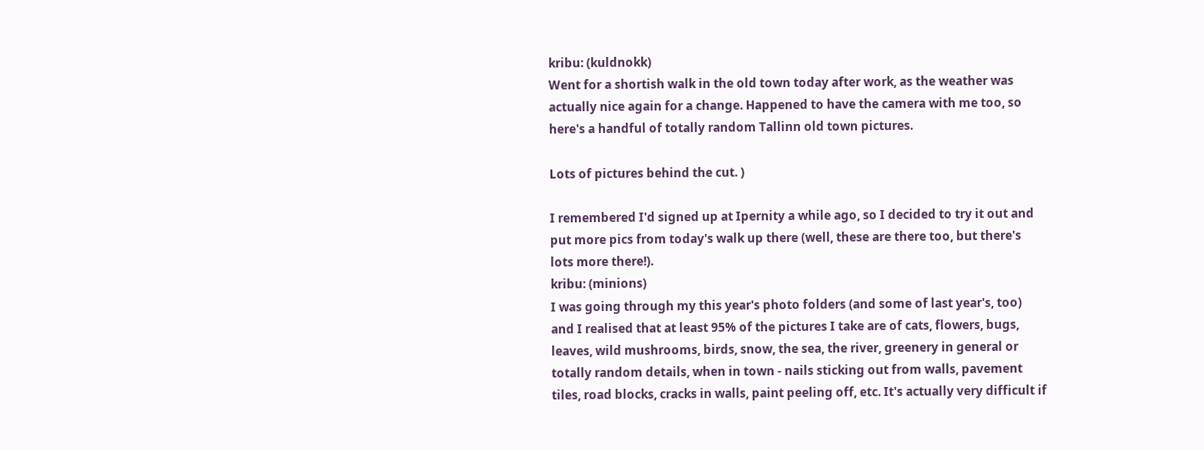kribu: (kuldnokk)
Went for a shortish walk in the old town today after work, as the weather was actually nice again for a change. Happened to have the camera with me too, so here's a handful of totally random Tallinn old town pictures.

Lots of pictures behind the cut. )

I remembered I'd signed up at Ipernity a while ago, so I decided to try it out and put more pics from today's walk up there (well, these are there too, but there's lots more there!).
kribu: (minions)
I was going through my this year's photo folders (and some of last year's, too) and I realised that at least 95% of the pictures I take are of cats, flowers, bugs, leaves, wild mushrooms, birds, snow, the sea, the river, greenery in general or totally random details, when in town - nails sticking out from walls, pavement tiles, road blocks, cracks in walls, paint peeling off, etc. It's actually very difficult if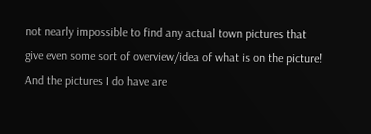not nearly impossible to find any actual town pictures that give even some sort of overview/idea of what is on the picture! And the pictures I do have are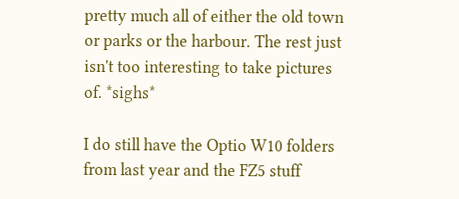pretty much all of either the old town or parks or the harbour. The rest just isn't too interesting to take pictures of. *sighs*

I do still have the Optio W10 folders from last year and the FZ5 stuff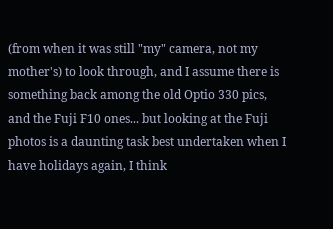(from when it was still "my" camera, not my mother's) to look through, and I assume there is something back among the old Optio 330 pics, and the Fuji F10 ones... but looking at the Fuji photos is a daunting task best undertaken when I have holidays again, I think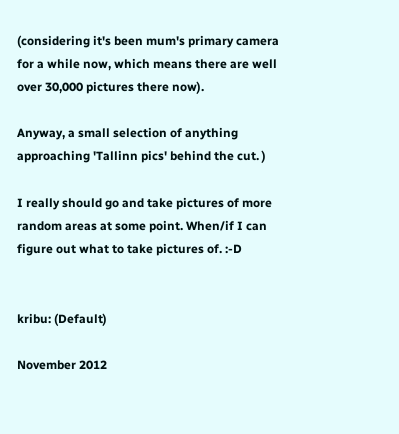(considering it's been mum's primary camera for a while now, which means there are well over 30,000 pictures there now).

Anyway, a small selection of anything approaching 'Tallinn pics' behind the cut. )

I really should go and take pictures of more random areas at some point. When/if I can figure out what to take pictures of. :-D


kribu: (Default)

November 2012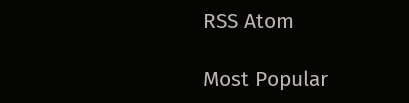RSS Atom

Most Popular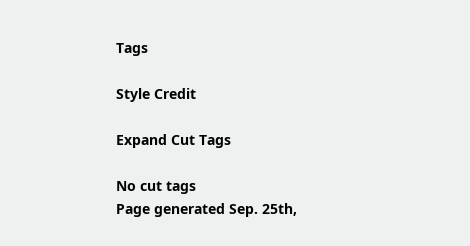Tags

Style Credit

Expand Cut Tags

No cut tags
Page generated Sep. 25th,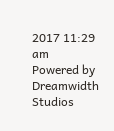2017 11:29 am
Powered by Dreamwidth Studios